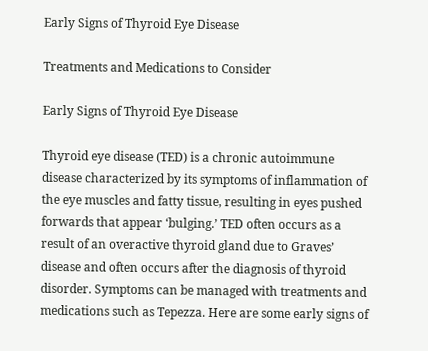Early Signs of Thyroid Eye Disease

Treatments and Medications to Consider

Early Signs of Thyroid Eye Disease

Thyroid eye disease (TED) is a chronic autoimmune disease characterized by its symptoms of inflammation of the eye muscles and fatty tissue, resulting in eyes pushed forwards that appear ‘bulging.’ TED often occurs as a result of an overactive thyroid gland due to Graves’ disease and often occurs after the diagnosis of thyroid disorder. Symptoms can be managed with treatments and medications such as Tepezza. Here are some early signs of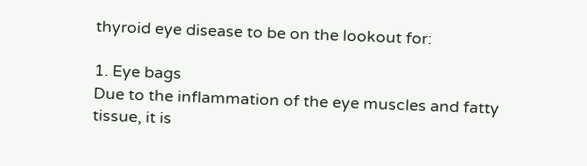thyroid eye disease to be on the lookout for:

1. Eye bags
Due to the inflammation of the eye muscles and fatty tissue, it is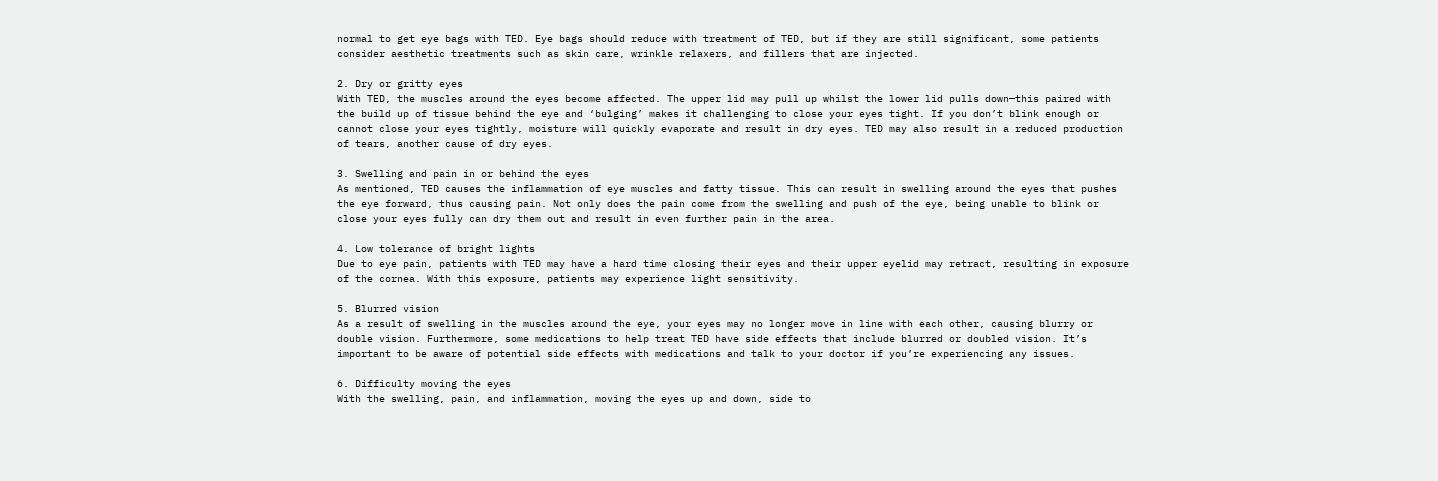normal to get eye bags with TED. Eye bags should reduce with treatment of TED, but if they are still significant, some patients consider aesthetic treatments such as skin care, wrinkle relaxers, and fillers that are injected.

2. Dry or gritty eyes
With TED, the muscles around the eyes become affected. The upper lid may pull up whilst the lower lid pulls down—this paired with the build up of tissue behind the eye and ‘bulging’ makes it challenging to close your eyes tight. If you don’t blink enough or cannot close your eyes tightly, moisture will quickly evaporate and result in dry eyes. TED may also result in a reduced production of tears, another cause of dry eyes.

3. Swelling and pain in or behind the eyes
As mentioned, TED causes the inflammation of eye muscles and fatty tissue. This can result in swelling around the eyes that pushes the eye forward, thus causing pain. Not only does the pain come from the swelling and push of the eye, being unable to blink or close your eyes fully can dry them out and result in even further pain in the area.

4. Low tolerance of bright lights
Due to eye pain, patients with TED may have a hard time closing their eyes and their upper eyelid may retract, resulting in exposure of the cornea. With this exposure, patients may experience light sensitivity.

5. Blurred vision
As a result of swelling in the muscles around the eye, your eyes may no longer move in line with each other, causing blurry or double vision. Furthermore, some medications to help treat TED have side effects that include blurred or doubled vision. It’s important to be aware of potential side effects with medications and talk to your doctor if you’re experiencing any issues.

6. Difficulty moving the eyes
With the swelling, pain, and inflammation, moving the eyes up and down, side to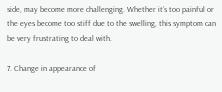side, may become more challenging. Whether it’s too painful or the eyes become too stiff due to the swelling, this symptom can be very frustrating to deal with.

7. Change in appearance of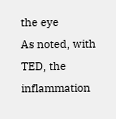the eye
As noted, with TED, the inflammation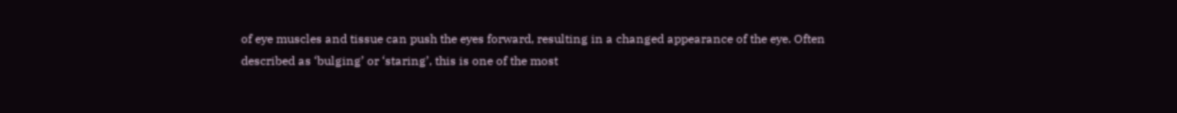of eye muscles and tissue can push the eyes forward, resulting in a changed appearance of the eye. Often described as ‘bulging’ or ‘staring’, this is one of the most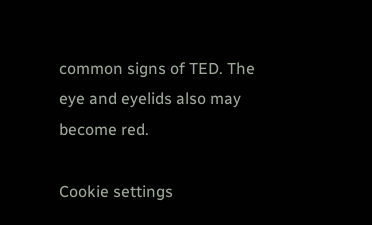common signs of TED. The eye and eyelids also may become red.

Cookie settings